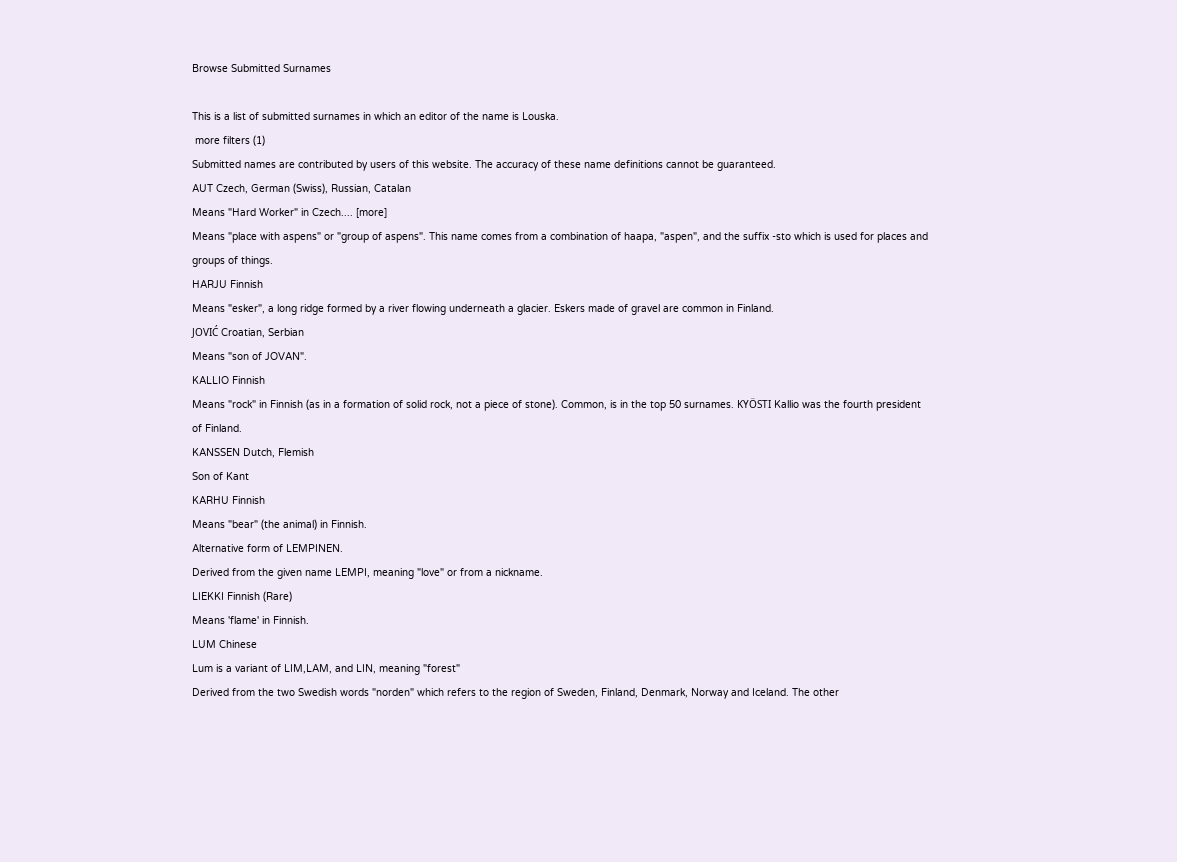Browse Submitted Surnames

This is a list of submitted surnames in which an editor of the name is Louska.
 more filters (1)
Submitted names are contributed by users of this website. The accuracy of these name definitions cannot be guaranteed.
AUT Czech, German (Swiss), Russian, Catalan
Means "Hard Worker" in Czech.... [more]
Means "place with aspens" or "group of aspens". This name comes from a combination of haapa, "aspen", and the suffix -sto which is used for places and groups of things.
HARJU Finnish
Means "esker", a long ridge formed by a river flowing underneath a glacier. Eskers made of gravel are common in Finland.
JOVIĆ Croatian, Serbian
Means "son of JOVAN".
KALLIO Finnish
Means "rock" in Finnish (as in a formation of solid rock, not a piece of stone). Common, is in the top 50 surnames. KYÖSTI Kallio was the fourth president of Finland.
KANSSEN Dutch, Flemish
Son of Kant
KARHU Finnish
Means "bear" (the animal) in Finnish.
Alternative form of LEMPINEN.
Derived from the given name LEMPI, meaning "love" or from a nickname.
LIEKKI Finnish (Rare)
Means 'flame' in Finnish.
LUM Chinese
Lum is a variant of LIM,LAM, and LIN, meaning "forest"
Derived from the two Swedish words "norden" which refers to the region of Sweden, Finland, Denmark, Norway and Iceland. The other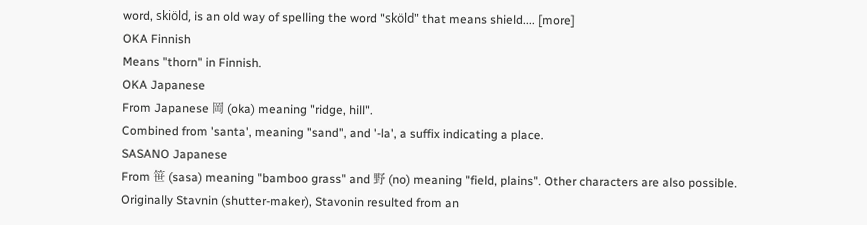word, skiöld, is an old way of spelling the word "sköld" that means shield.... [more]
OKA Finnish
Means "thorn" in Finnish.
OKA Japanese
From Japanese 岡 (oka) meaning "ridge, hill".
Combined from 'santa', meaning "sand", and '-la', a suffix indicating a place.
SASANO Japanese
From 笹 (sasa) meaning "bamboo grass" and 野 (no) meaning "field, plains". Other characters are also possible.
Originally Stavnin (shutter-maker), Stavonin resulted from an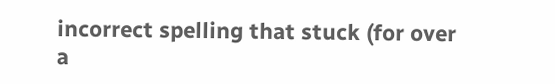incorrect spelling that stuck (for over a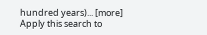hundred years)... [more]
Apply this search to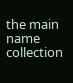the main name collection